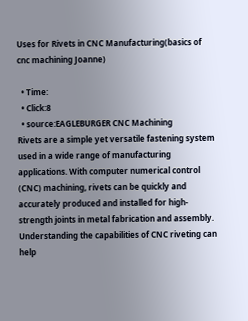Uses for Rivets in CNC Manufacturing(basics of cnc machining Joanne)

  • Time:
  • Click:8
  • source:EAGLEBURGER CNC Machining
Rivets are a simple yet versatile fastening system used in a wide range of manufacturing applications. With computer numerical control (CNC) machining, rivets can be quickly and accurately produced and installed for high-strength joints in metal fabrication and assembly. Understanding the capabilities of CNC riveting can help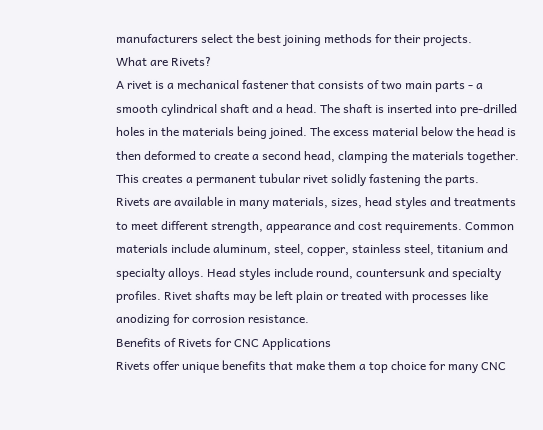manufacturers select the best joining methods for their projects.
What are Rivets?
A rivet is a mechanical fastener that consists of two main parts - a smooth cylindrical shaft and a head. The shaft is inserted into pre-drilled holes in the materials being joined. The excess material below the head is then deformed to create a second head, clamping the materials together. This creates a permanent tubular rivet solidly fastening the parts.
Rivets are available in many materials, sizes, head styles and treatments to meet different strength, appearance and cost requirements. Common materials include aluminum, steel, copper, stainless steel, titanium and specialty alloys. Head styles include round, countersunk and specialty profiles. Rivet shafts may be left plain or treated with processes like anodizing for corrosion resistance.
Benefits of Rivets for CNC Applications
Rivets offer unique benefits that make them a top choice for many CNC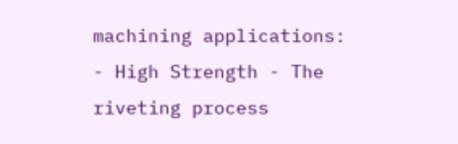machining applications:
- High Strength - The riveting process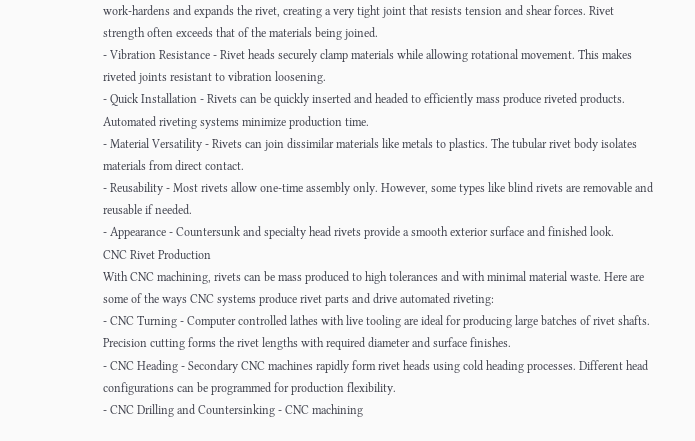work-hardens and expands the rivet, creating a very tight joint that resists tension and shear forces. Rivet strength often exceeds that of the materials being joined.
- Vibration Resistance - Rivet heads securely clamp materials while allowing rotational movement. This makes riveted joints resistant to vibration loosening.
- Quick Installation - Rivets can be quickly inserted and headed to efficiently mass produce riveted products. Automated riveting systems minimize production time.
- Material Versatility - Rivets can join dissimilar materials like metals to plastics. The tubular rivet body isolates materials from direct contact.
- Reusability - Most rivets allow one-time assembly only. However, some types like blind rivets are removable and reusable if needed.
- Appearance - Countersunk and specialty head rivets provide a smooth exterior surface and finished look.
CNC Rivet Production
With CNC machining, rivets can be mass produced to high tolerances and with minimal material waste. Here are some of the ways CNC systems produce rivet parts and drive automated riveting:
- CNC Turning - Computer controlled lathes with live tooling are ideal for producing large batches of rivet shafts. Precision cutting forms the rivet lengths with required diameter and surface finishes.
- CNC Heading - Secondary CNC machines rapidly form rivet heads using cold heading processes. Different head configurations can be programmed for production flexibility.
- CNC Drilling and Countersinking - CNC machining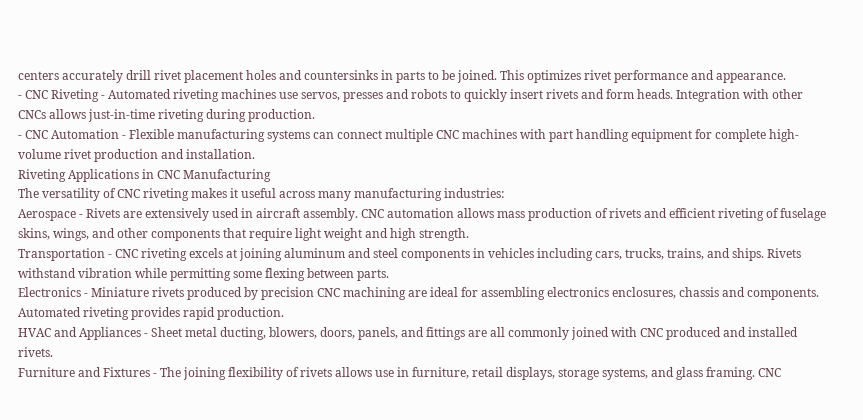centers accurately drill rivet placement holes and countersinks in parts to be joined. This optimizes rivet performance and appearance.
- CNC Riveting - Automated riveting machines use servos, presses and robots to quickly insert rivets and form heads. Integration with other CNCs allows just-in-time riveting during production.
- CNC Automation - Flexible manufacturing systems can connect multiple CNC machines with part handling equipment for complete high-volume rivet production and installation.
Riveting Applications in CNC Manufacturing
The versatility of CNC riveting makes it useful across many manufacturing industries:
Aerospace - Rivets are extensively used in aircraft assembly. CNC automation allows mass production of rivets and efficient riveting of fuselage skins, wings, and other components that require light weight and high strength.
Transportation - CNC riveting excels at joining aluminum and steel components in vehicles including cars, trucks, trains, and ships. Rivets withstand vibration while permitting some flexing between parts.
Electronics - Miniature rivets produced by precision CNC machining are ideal for assembling electronics enclosures, chassis and components. Automated riveting provides rapid production.
HVAC and Appliances - Sheet metal ducting, blowers, doors, panels, and fittings are all commonly joined with CNC produced and installed rivets.
Furniture and Fixtures - The joining flexibility of rivets allows use in furniture, retail displays, storage systems, and glass framing. CNC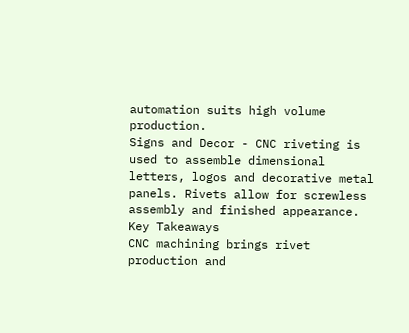automation suits high volume production.
Signs and Decor - CNC riveting is used to assemble dimensional letters, logos and decorative metal panels. Rivets allow for screwless assembly and finished appearance.
Key Takeaways
CNC machining brings rivet production and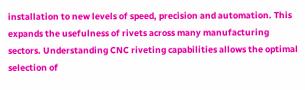installation to new levels of speed, precision and automation. This expands the usefulness of rivets across many manufacturing sectors. Understanding CNC riveting capabilities allows the optimal selection of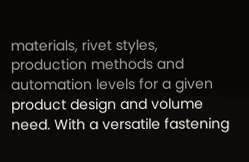materials, rivet styles, production methods and automation levels for a given product design and volume need. With a versatile fastening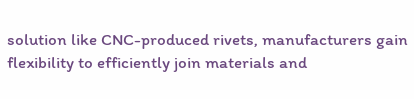solution like CNC-produced rivets, manufacturers gain flexibility to efficiently join materials and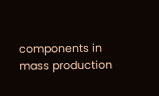components in mass production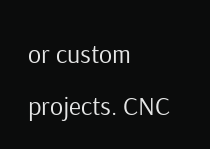or custom projects. CNC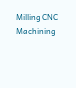Milling CNC Machining